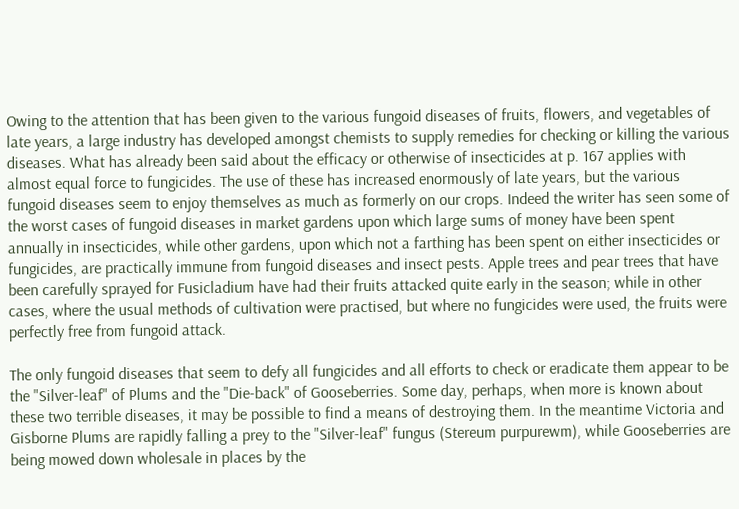Owing to the attention that has been given to the various fungoid diseases of fruits, flowers, and vegetables of late years, a large industry has developed amongst chemists to supply remedies for checking or killing the various diseases. What has already been said about the efficacy or otherwise of insecticides at p. 167 applies with almost equal force to fungicides. The use of these has increased enormously of late years, but the various fungoid diseases seem to enjoy themselves as much as formerly on our crops. Indeed the writer has seen some of the worst cases of fungoid diseases in market gardens upon which large sums of money have been spent annually in insecticides, while other gardens, upon which not a farthing has been spent on either insecticides or fungicides, are practically immune from fungoid diseases and insect pests. Apple trees and pear trees that have been carefully sprayed for Fusicladium have had their fruits attacked quite early in the season; while in other cases, where the usual methods of cultivation were practised, but where no fungicides were used, the fruits were perfectly free from fungoid attack.

The only fungoid diseases that seem to defy all fungicides and all efforts to check or eradicate them appear to be the "Silver-leaf" of Plums and the "Die-back" of Gooseberries. Some day, perhaps, when more is known about these two terrible diseases, it may be possible to find a means of destroying them. In the meantime Victoria and Gisborne Plums are rapidly falling a prey to the "Silver-leaf" fungus (Stereum purpurewm), while Gooseberries are being mowed down wholesale in places by the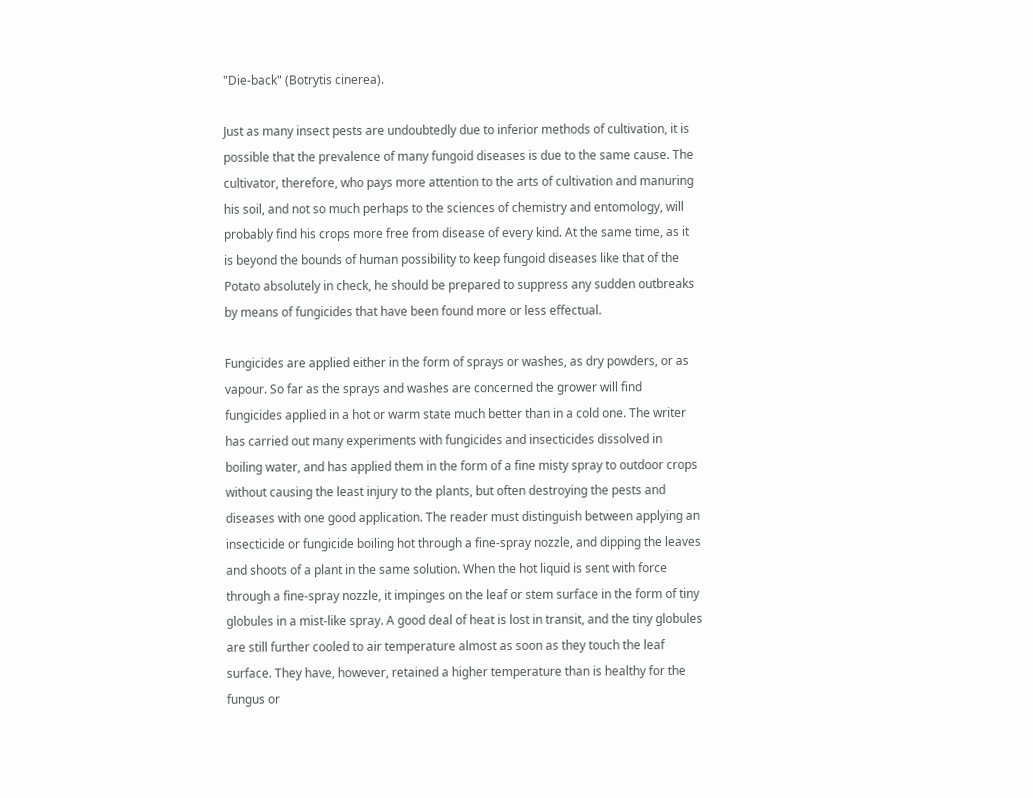"Die-back" (Botrytis cinerea).

Just as many insect pests are undoubtedly due to inferior methods of cultivation, it is possible that the prevalence of many fungoid diseases is due to the same cause. The cultivator, therefore, who pays more attention to the arts of cultivation and manuring his soil, and not so much perhaps to the sciences of chemistry and entomology, will probably find his crops more free from disease of every kind. At the same time, as it is beyond the bounds of human possibility to keep fungoid diseases like that of the Potato absolutely in check, he should be prepared to suppress any sudden outbreaks by means of fungicides that have been found more or less effectual.

Fungicides are applied either in the form of sprays or washes, as dry powders, or as vapour. So far as the sprays and washes are concerned the grower will find fungicides applied in a hot or warm state much better than in a cold one. The writer has carried out many experiments with fungicides and insecticides dissolved in boiling water, and has applied them in the form of a fine misty spray to outdoor crops without causing the least injury to the plants, but often destroying the pests and diseases with one good application. The reader must distinguish between applying an insecticide or fungicide boiling hot through a fine-spray nozzle, and dipping the leaves and shoots of a plant in the same solution. When the hot liquid is sent with force through a fine-spray nozzle, it impinges on the leaf or stem surface in the form of tiny globules in a mist-like spray. A good deal of heat is lost in transit, and the tiny globules are still further cooled to air temperature almost as soon as they touch the leaf surface. They have, however, retained a higher temperature than is healthy for the fungus or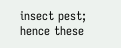insect pest; hence these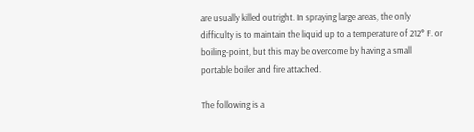are usually killed outright. In spraying large areas, the only difficulty is to maintain the liquid up to a temperature of 212° F. or boiling-point, but this may be overcome by having a small portable boiler and fire attached.

The following is a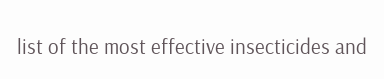list of the most effective insecticides and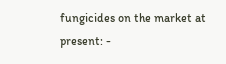fungicides on the market at present: -